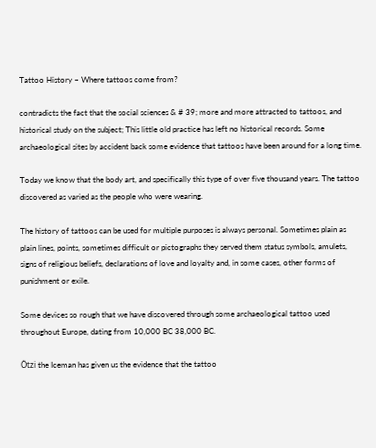Tattoo History – Where tattoos come from?

contradicts the fact that the social sciences & # 39; more and more attracted to tattoos, and historical study on the subject; This little old practice has left no historical records. Some archaeological sites by accident back some evidence that tattoos have been around for a long time.

Today we know that the body art, and specifically this type of over five thousand years. The tattoo discovered as varied as the people who were wearing.

The history of tattoos can be used for multiple purposes is always personal. Sometimes plain as plain lines, points, sometimes difficult or pictographs they served them status symbols, amulets, signs of religious beliefs, declarations of love and loyalty and, in some cases, other forms of punishment or exile.

Some devices so rough that we have discovered through some archaeological tattoo used throughout Europe, dating from 10,000 BC 38,000 BC.

Ötzi the Iceman has given us the evidence that the tattoo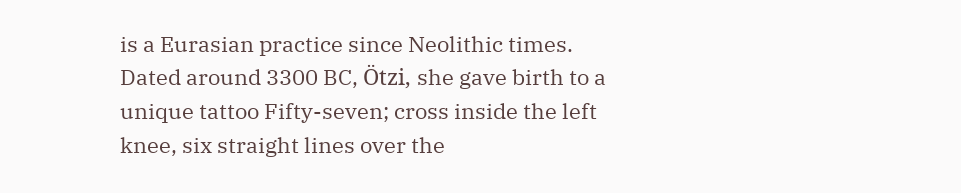is a Eurasian practice since Neolithic times. Dated around 3300 BC, Ötzi, she gave birth to a unique tattoo Fifty-seven; cross inside the left knee, six straight lines over the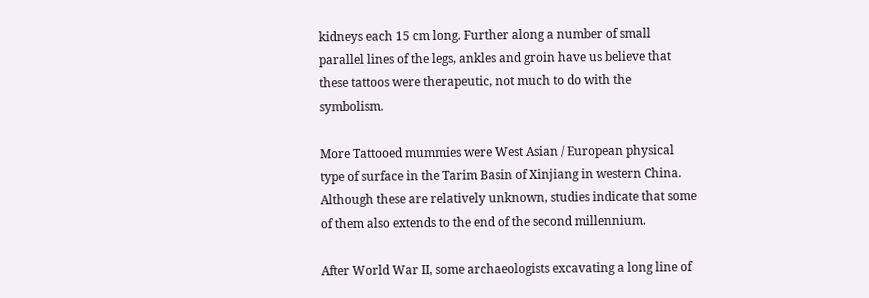kidneys each 15 cm long. Further along a number of small parallel lines of the legs, ankles and groin have us believe that these tattoos were therapeutic, not much to do with the symbolism.

More Tattooed mummies were West Asian / European physical type of surface in the Tarim Basin of Xinjiang in western China. Although these are relatively unknown, studies indicate that some of them also extends to the end of the second millennium.

After World War II, some archaeologists excavating a long line of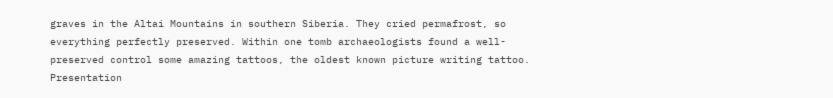graves in the Altai Mountains in southern Siberia. They cried permafrost, so everything perfectly preserved. Within one tomb archaeologists found a well-preserved control some amazing tattoos, the oldest known picture writing tattoo. Presentation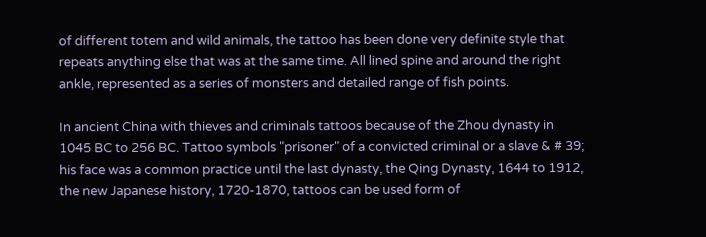of different totem and wild animals, the tattoo has been done very definite style that repeats anything else that was at the same time. All lined spine and around the right ankle, represented as a series of monsters and detailed range of fish points.

In ancient China with thieves and criminals tattoos because of the Zhou dynasty in 1045 BC to 256 BC. Tattoo symbols "prisoner" of a convicted criminal or a slave & # 39; his face was a common practice until the last dynasty, the Qing Dynasty, 1644 to 1912, the new Japanese history, 1720-1870, tattoos can be used form of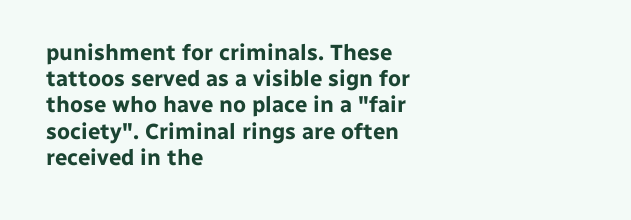punishment for criminals. These tattoos served as a visible sign for those who have no place in a "fair society". Criminal rings are often received in the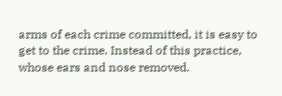arms of each crime committed, it is easy to get to the crime. Instead of this practice, whose ears and nose removed.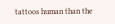tattoos human than the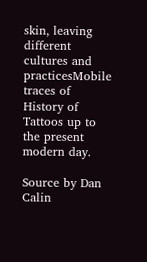skin, leaving different cultures and practicesMobile traces of History of Tattoos up to the present modern day.

Source by Dan Calin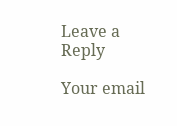Leave a Reply

Your email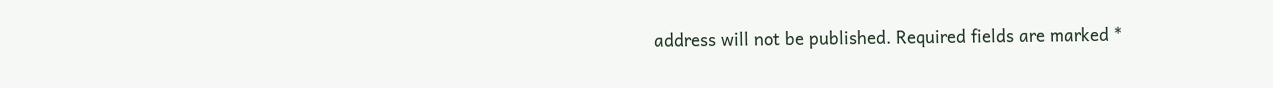address will not be published. Required fields are marked *